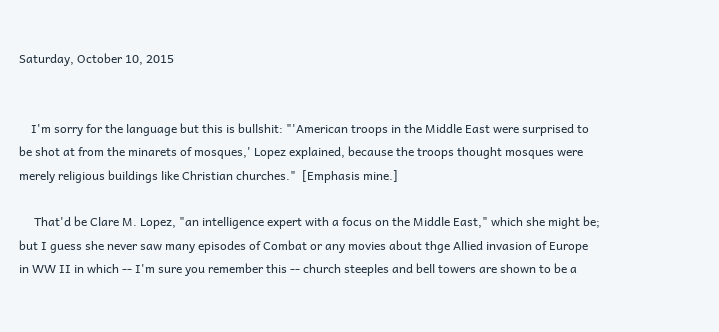Saturday, October 10, 2015


    I'm sorry for the language but this is bullshit: "'American troops in the Middle East were surprised to be shot at from the minarets of mosques,' Lopez explained, because the troops thought mosques were merely religious buildings like Christian churches."  [Emphasis mine.]

     That'd be Clare M. Lopez, "an intelligence expert with a focus on the Middle East," which she might be; but I guess she never saw many episodes of Combat or any movies about thge Allied invasion of Europe in WW II in which -- I'm sure you remember this -- church steeples and bell towers are shown to be a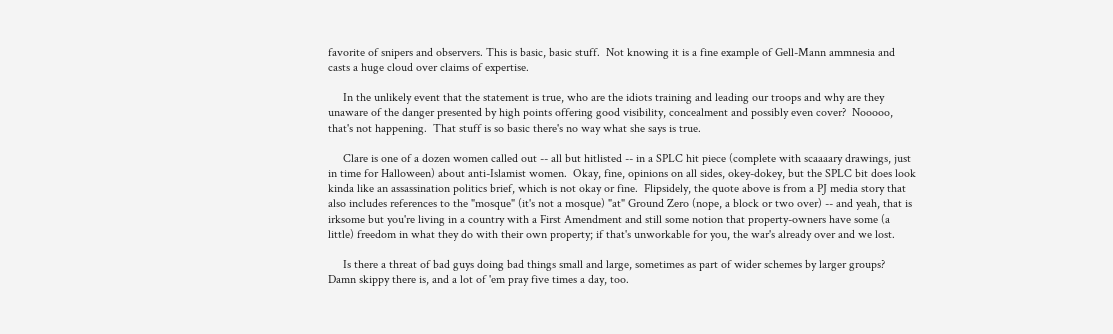favorite of snipers and observers. This is basic, basic stuff.  Not knowing it is a fine example of Gell-Mann ammnesia and casts a huge cloud over claims of expertise.

     In the unlikely event that the statement is true, who are the idiots training and leading our troops and why are they unaware of the danger presented by high points offering good visibility, concealment and possibly even cover?  Nooooo, that's not happening.  That stuff is so basic there's no way what she says is true.

     Clare is one of a dozen women called out -- all but hitlisted -- in a SPLC hit piece (complete with scaaaary drawings, just in time for Halloween) about anti-Islamist women.  Okay, fine, opinions on all sides, okey-dokey, but the SPLC bit does look kinda like an assassination politics brief, which is not okay or fine.  Flipsidely, the quote above is from a PJ media story that also includes references to the "mosque" (it's not a mosque) "at" Ground Zero (nope, a block or two over) -- and yeah, that is irksome but you're living in a country with a First Amendment and still some notion that property-owners have some (a little) freedom in what they do with their own property; if that's unworkable for you, the war's already over and we lost.

     Is there a threat of bad guys doing bad things small and large, sometimes as part of wider schemes by larger groups?  Damn skippy there is, and a lot of 'em pray five times a day, too.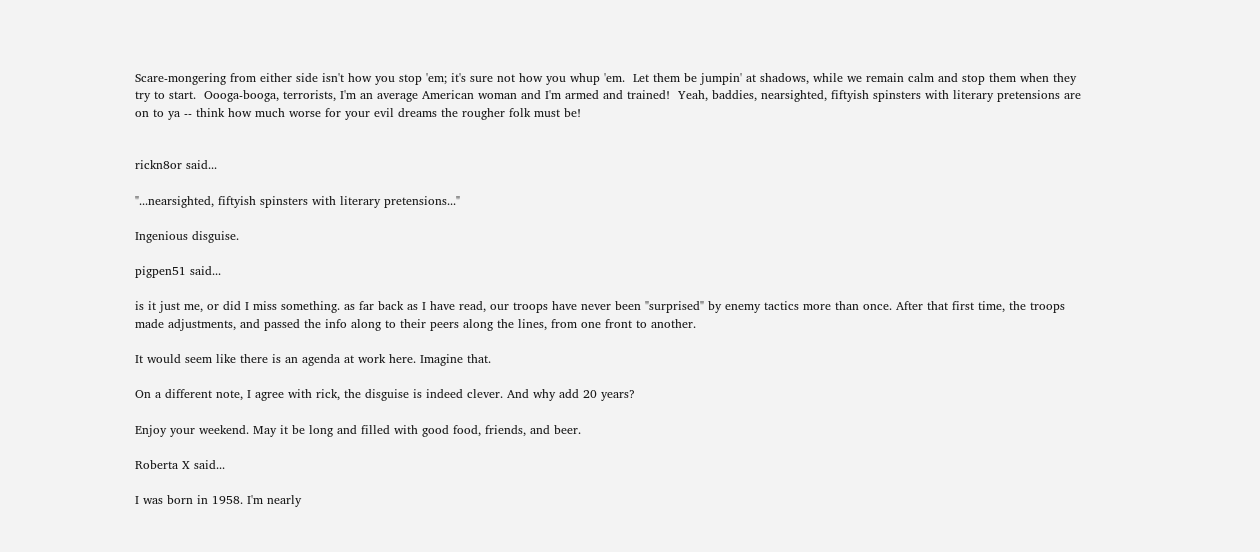Scare-mongering from either side isn't how you stop 'em; it's sure not how you whup 'em.  Let them be jumpin' at shadows, while we remain calm and stop them when they try to start.  Oooga-booga, terrorists, I'm an average American woman and I'm armed and trained!  Yeah, baddies, nearsighted, fiftyish spinsters with literary pretensions are on to ya -- think how much worse for your evil dreams the rougher folk must be!


rickn8or said...

"...nearsighted, fiftyish spinsters with literary pretensions..."

Ingenious disguise.

pigpen51 said...

is it just me, or did I miss something. as far back as I have read, our troops have never been "surprised" by enemy tactics more than once. After that first time, the troops made adjustments, and passed the info along to their peers along the lines, from one front to another.

It would seem like there is an agenda at work here. Imagine that.

On a different note, I agree with rick, the disguise is indeed clever. And why add 20 years?

Enjoy your weekend. May it be long and filled with good food, friends, and beer.

Roberta X said...

I was born in 1958. I'm nearly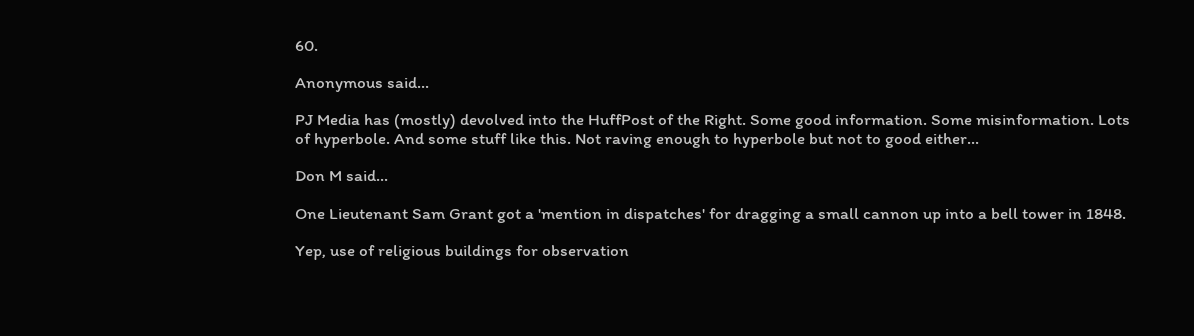60.

Anonymous said...

PJ Media has (mostly) devolved into the HuffPost of the Right. Some good information. Some misinformation. Lots of hyperbole. And some stuff like this. Not raving enough to hyperbole but not to good either...

Don M said...

One Lieutenant Sam Grant got a 'mention in dispatches' for dragging a small cannon up into a bell tower in 1848.

Yep, use of religious buildings for observation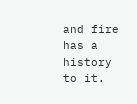and fire has a history to it.